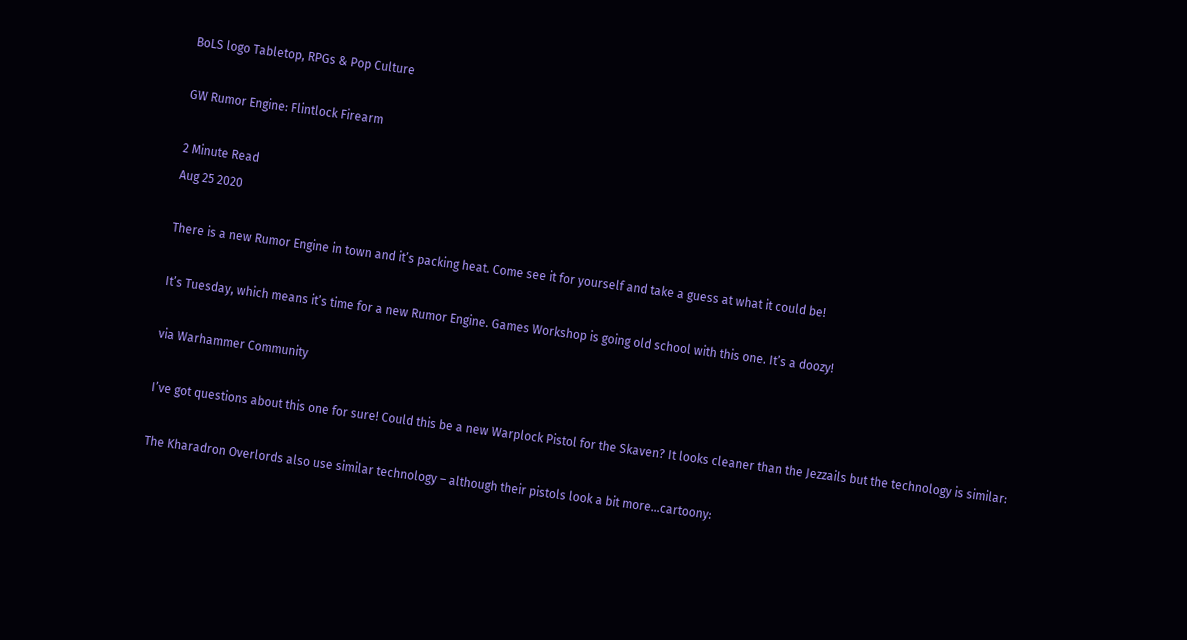BoLS logo Tabletop, RPGs & Pop Culture

GW Rumor Engine: Flintlock Firearm

2 Minute Read
Aug 25 2020

There is a new Rumor Engine in town and it’s packing heat. Come see it for yourself and take a guess at what it could be!

It’s Tuesday, which means it’s time for a new Rumor Engine. Games Workshop is going old school with this one. It’s a doozy!

via Warhammer Community

I’ve got questions about this one for sure! Could this be a new Warplock Pistol for the Skaven? It looks cleaner than the Jezzails but the technology is similar:

The Kharadron Overlords also use similar technology – although their pistols look a bit more…cartoony: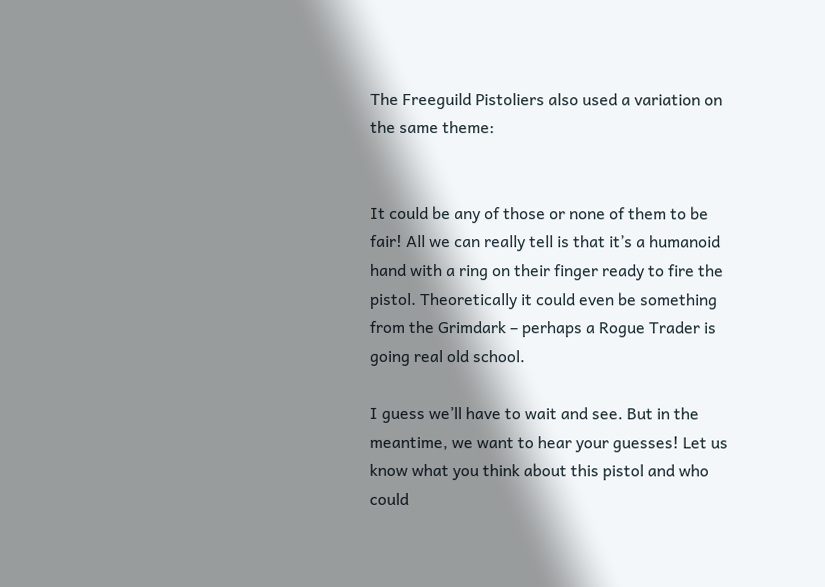The Freeguild Pistoliers also used a variation on the same theme:


It could be any of those or none of them to be fair! All we can really tell is that it’s a humanoid hand with a ring on their finger ready to fire the pistol. Theoretically it could even be something from the Grimdark – perhaps a Rogue Trader is going real old school.

I guess we’ll have to wait and see. But in the meantime, we want to hear your guesses! Let us know what you think about this pistol and who could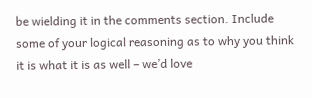be wielding it in the comments section. Include some of your logical reasoning as to why you think it is what it is as well – we’d love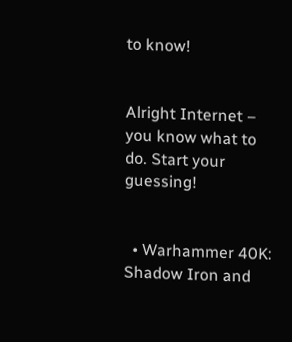to know!


Alright Internet – you know what to do. Start your guessing!


  • Warhammer 40K: Shadow Iron and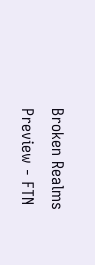Broken Realms Preview - FTN